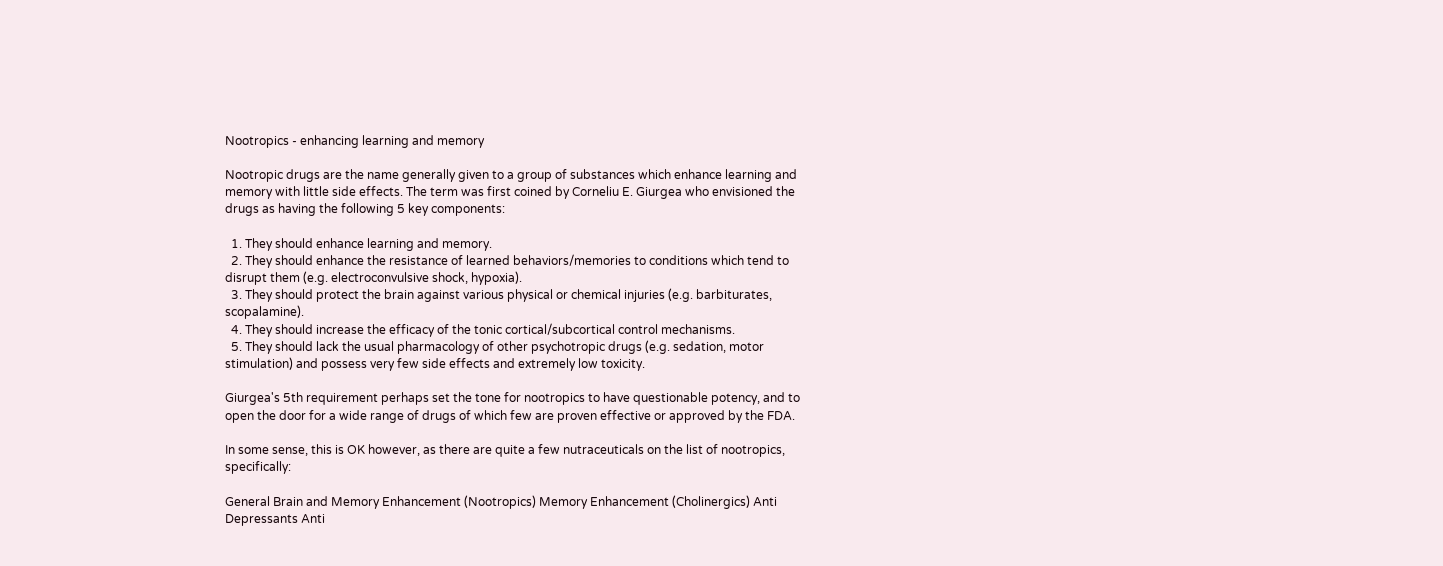Nootropics - enhancing learning and memory

Nootropic drugs are the name generally given to a group of substances which enhance learning and memory with little side effects. The term was first coined by Corneliu E. Giurgea who envisioned the drugs as having the following 5 key components:

  1. They should enhance learning and memory.
  2. They should enhance the resistance of learned behaviors/memories to conditions which tend to disrupt them (e.g. electroconvulsive shock, hypoxia).
  3. They should protect the brain against various physical or chemical injuries (e.g. barbiturates, scopalamine).
  4. They should increase the efficacy of the tonic cortical/subcortical control mechanisms.
  5. They should lack the usual pharmacology of other psychotropic drugs (e.g. sedation, motor stimulation) and possess very few side effects and extremely low toxicity.

Giurgea's 5th requirement perhaps set the tone for nootropics to have questionable potency, and to open the door for a wide range of drugs of which few are proven effective or approved by the FDA.

In some sense, this is OK however, as there are quite a few nutraceuticals on the list of nootropics, specifically:

General Brain and Memory Enhancement (Nootropics) Memory Enhancement (Cholinergics) Anti Depressants Anti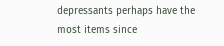depressants perhaps have the most items since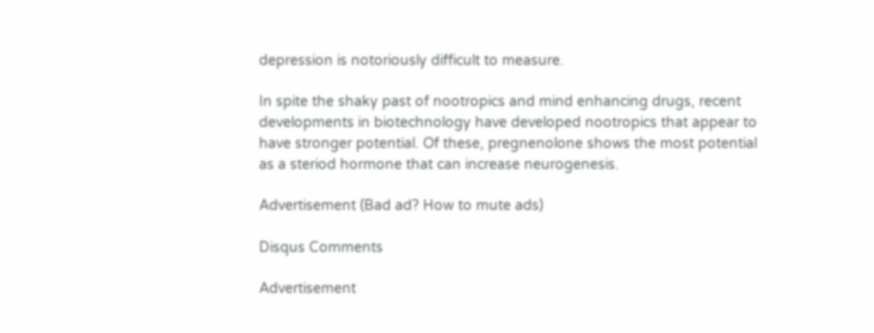depression is notoriously difficult to measure.

In spite the shaky past of nootropics and mind enhancing drugs, recent developments in biotechnology have developed nootropics that appear to have stronger potential. Of these, pregnenolone shows the most potential as a steriod hormone that can increase neurogenesis.

Advertisement (Bad ad? How to mute ads)

Disqus Comments

Advertisement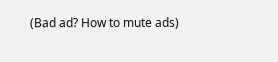(Bad ad? How to mute ads)